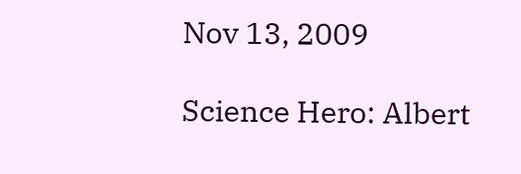Nov 13, 2009

Science Hero: Albert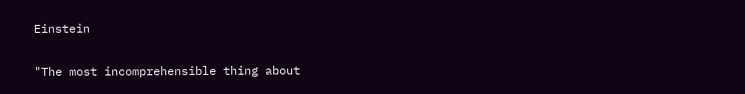Einstein

"The most incomprehensible thing about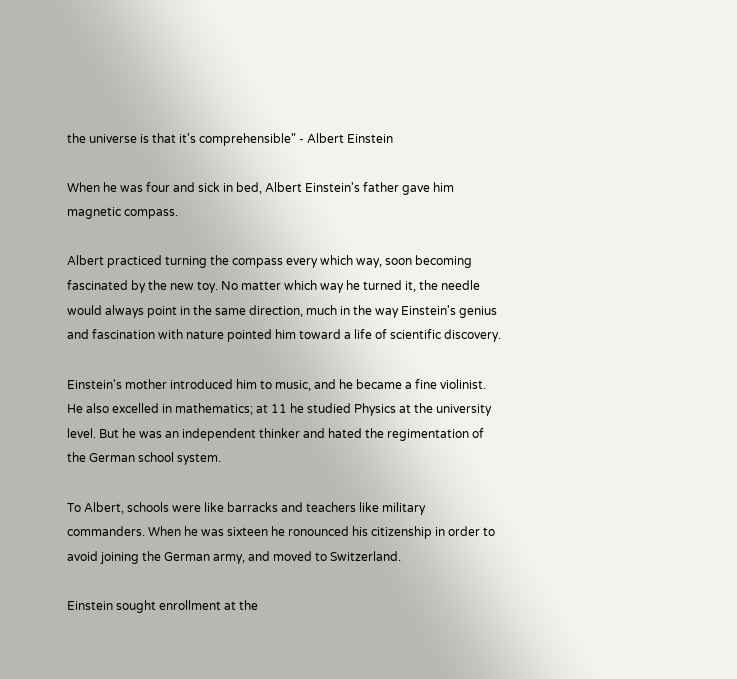the universe is that it's comprehensible" - Albert Einstein

When he was four and sick in bed, Albert Einstein's father gave him magnetic compass.

Albert practiced turning the compass every which way, soon becoming fascinated by the new toy. No matter which way he turned it, the needle would always point in the same direction, much in the way Einstein's genius and fascination with nature pointed him toward a life of scientific discovery.

Einstein's mother introduced him to music, and he became a fine violinist. He also excelled in mathematics; at 11 he studied Physics at the university level. But he was an independent thinker and hated the regimentation of the German school system.

To Albert, schools were like barracks and teachers like military commanders. When he was sixteen he ronounced his citizenship in order to avoid joining the German army, and moved to Switzerland.

Einstein sought enrollment at the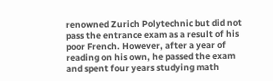renowned Zurich Polytechnic but did not pass the entrance exam as a result of his poor French. However, after a year of reading on his own, he passed the exam and spent four years studying math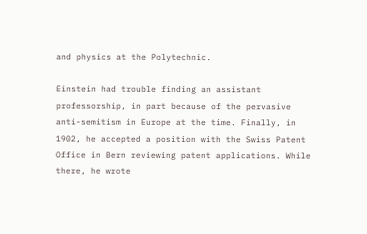and physics at the Polytechnic.

Einstein had trouble finding an assistant professorship, in part because of the pervasive anti-semitism in Europe at the time. Finally, in 1902, he accepted a position with the Swiss Patent Office in Bern reviewing patent applications. While there, he wrote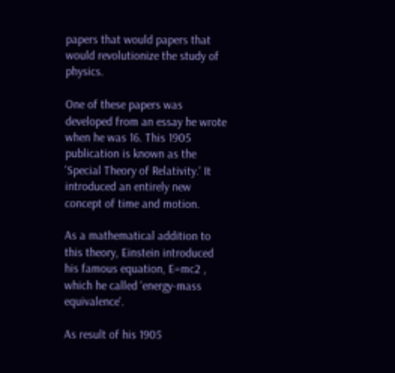papers that would papers that would revolutionize the study of physics.

One of these papers was developed from an essay he wrote when he was 16. This 1905 publication is known as the 'Special Theory of Relativity.' It introduced an entirely new concept of time and motion.

As a mathematical addition to this theory, Einstein introduced his famous equation, E=mc2 , which he called 'energy-mass equivalence'.

As result of his 1905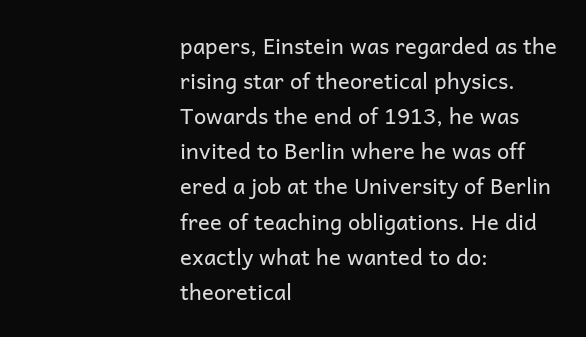papers, Einstein was regarded as the rising star of theoretical physics. Towards the end of 1913, he was invited to Berlin where he was off
ered a job at the University of Berlin free of teaching obligations. He did exactly what he wanted to do: theoretical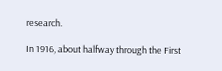research.

In 1916, about halfway through the First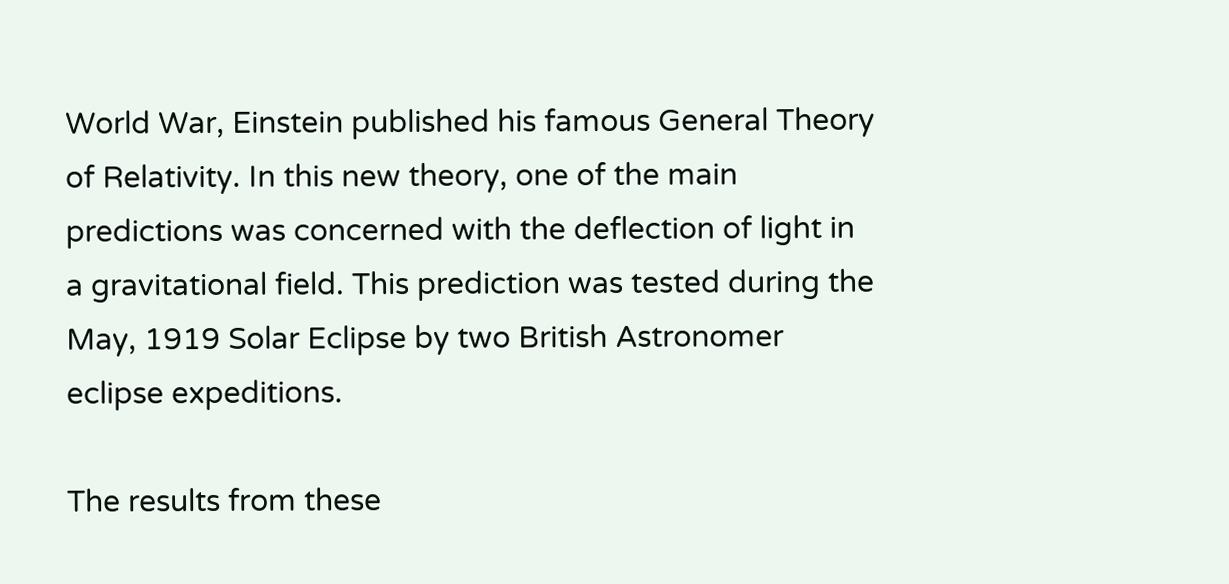World War, Einstein published his famous General Theory of Relativity. In this new theory, one of the main predictions was concerned with the deflection of light in a gravitational field. This prediction was tested during the May, 1919 Solar Eclipse by two British Astronomer eclipse expeditions.

The results from these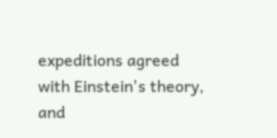expeditions agreed with Einstein's theory, and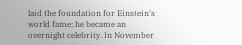laid the foundation for Einstein's world fame; he became an overnight celebrity. In November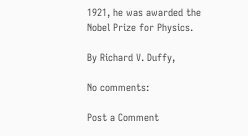1921, he was awarded the Nobel Prize for Physics.

By Richard V. Duffy,

No comments:

Post a Comment